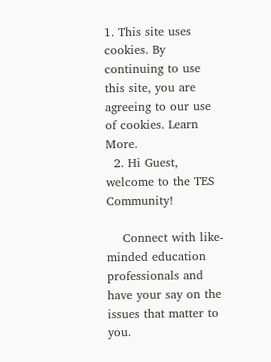1. This site uses cookies. By continuing to use this site, you are agreeing to our use of cookies. Learn More.
  2. Hi Guest, welcome to the TES Community!

    Connect with like-minded education professionals and have your say on the issues that matter to you.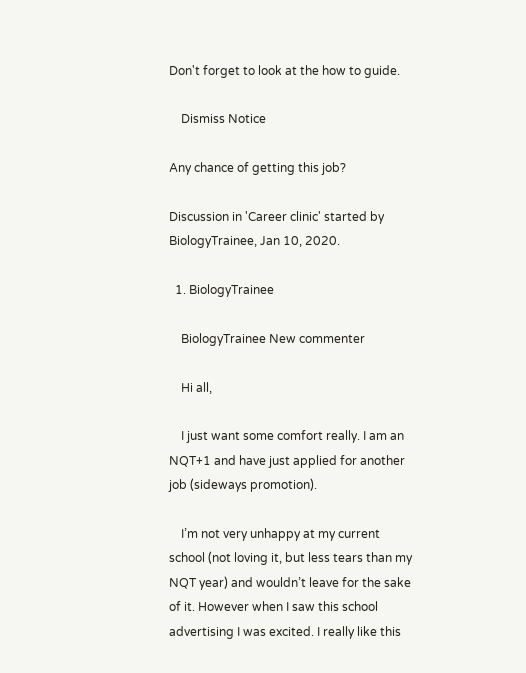Don't forget to look at the how to guide.

    Dismiss Notice

Any chance of getting this job?

Discussion in 'Career clinic' started by BiologyTrainee, Jan 10, 2020.

  1. BiologyTrainee

    BiologyTrainee New commenter

    Hi all,

    I just want some comfort really. I am an NQT+1 and have just applied for another job (sideways promotion).

    I’m not very unhappy at my current school (not loving it, but less tears than my NQT year) and wouldn’t leave for the sake of it. However when I saw this school advertising I was excited. I really like this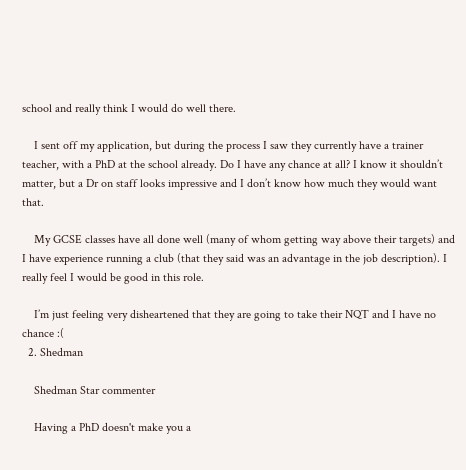school and really think I would do well there.

    I sent off my application, but during the process I saw they currently have a trainer teacher, with a PhD at the school already. Do I have any chance at all? I know it shouldn’t matter, but a Dr on staff looks impressive and I don’t know how much they would want that.

    My GCSE classes have all done well (many of whom getting way above their targets) and I have experience running a club (that they said was an advantage in the job description). I really feel I would be good in this role.

    I’m just feeling very disheartened that they are going to take their NQT and I have no chance :(
  2. Shedman

    Shedman Star commenter

    Having a PhD doesn't make you a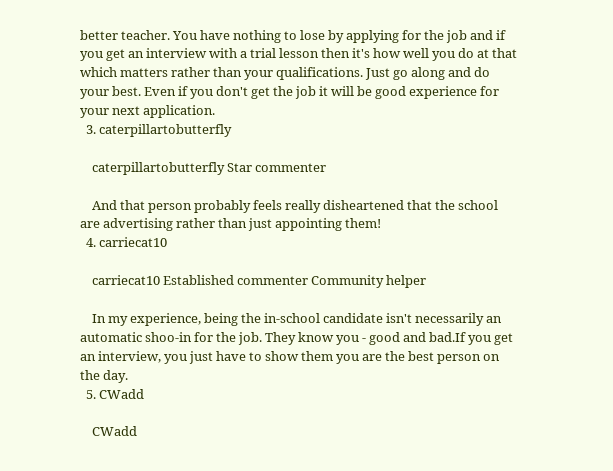better teacher. You have nothing to lose by applying for the job and if you get an interview with a trial lesson then it's how well you do at that which matters rather than your qualifications. Just go along and do your best. Even if you don't get the job it will be good experience for your next application.
  3. caterpillartobutterfly

    caterpillartobutterfly Star commenter

    And that person probably feels really disheartened that the school are advertising rather than just appointing them!
  4. carriecat10

    carriecat10 Established commenter Community helper

    In my experience, being the in-school candidate isn't necessarily an automatic shoo-in for the job. They know you - good and bad.If you get an interview, you just have to show them you are the best person on the day.
  5. CWadd

    CWadd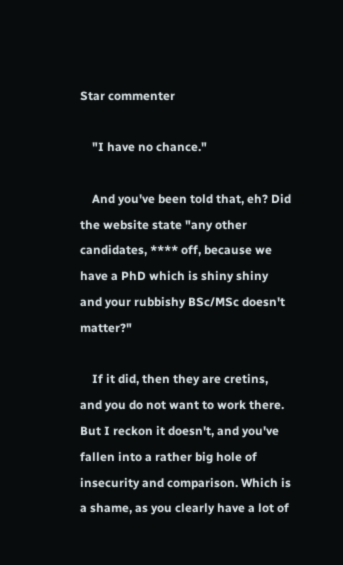Star commenter

    "I have no chance."

    And you've been told that, eh? Did the website state "any other candidates, **** off, because we have a PhD which is shiny shiny and your rubbishy BSc/MSc doesn't matter?"

    If it did, then they are cretins, and you do not want to work there. But I reckon it doesn't, and you've fallen into a rather big hole of insecurity and comparison. Which is a shame, as you clearly have a lot of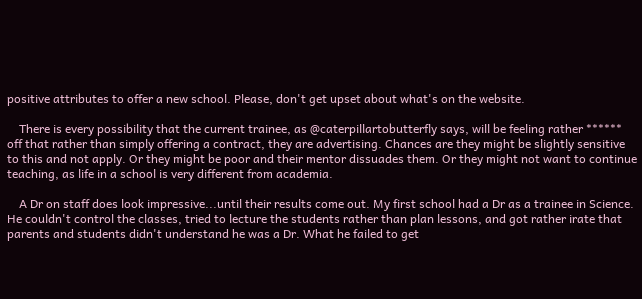positive attributes to offer a new school. Please, don't get upset about what's on the website.

    There is every possibility that the current trainee, as @caterpillartobutterfly says, will be feeling rather ****** off that rather than simply offering a contract, they are advertising. Chances are they might be slightly sensitive to this and not apply. Or they might be poor and their mentor dissuades them. Or they might not want to continue teaching, as life in a school is very different from academia.

    A Dr on staff does look impressive...until their results come out. My first school had a Dr as a trainee in Science. He couldn't control the classes, tried to lecture the students rather than plan lessons, and got rather irate that parents and students didn't understand he was a Dr. What he failed to get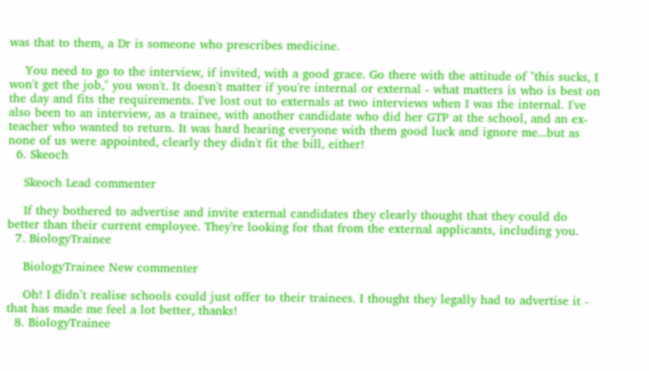was that to them, a Dr is someone who prescribes medicine.

    You need to go to the interview, if invited, with a good grace. Go there with the attitude of "this sucks, I won't get the job," you won't. It doesn't matter if you're internal or external - what matters is who is best on the day and fits the requirements. I've lost out to externals at two interviews when I was the internal. I've also been to an interview, as a trainee, with another candidate who did her GTP at the school, and an ex-teacher who wanted to return. It was hard hearing everyone with them good luck and ignore me...but as none of us were appointed, clearly they didn't fit the bill, either!
  6. Skeoch

    Skeoch Lead commenter

    If they bothered to advertise and invite external candidates they clearly thought that they could do better than their current employee. They're looking for that from the external applicants, including you.
  7. BiologyTrainee

    BiologyTrainee New commenter

    Oh! I didn’t realise schools could just offer to their trainees. I thought they legally had to advertise it - that has made me feel a lot better, thanks!
  8. BiologyTrainee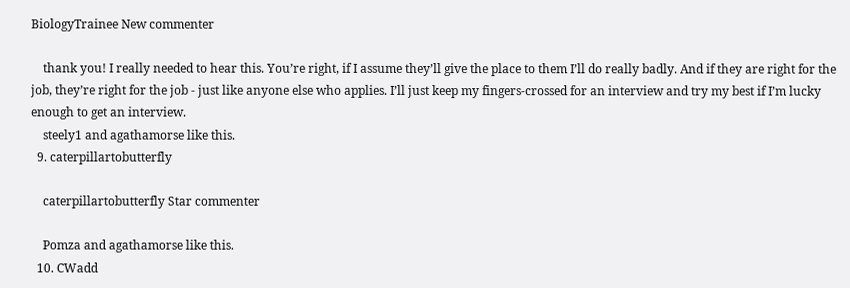BiologyTrainee New commenter

    thank you! I really needed to hear this. You’re right, if I assume they’ll give the place to them I’ll do really badly. And if they are right for the job, they’re right for the job - just like anyone else who applies. I’ll just keep my fingers-crossed for an interview and try my best if I’m lucky enough to get an interview.
    steely1 and agathamorse like this.
  9. caterpillartobutterfly

    caterpillartobutterfly Star commenter

    Pomza and agathamorse like this.
  10. CWadd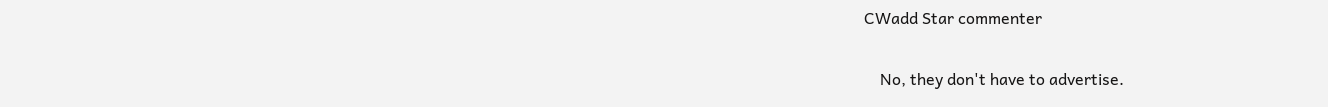CWadd Star commenter

    No, they don't have to advertise.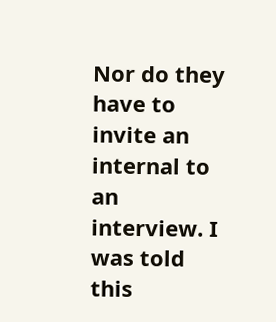Nor do they have to invite an internal to an interview. I was told this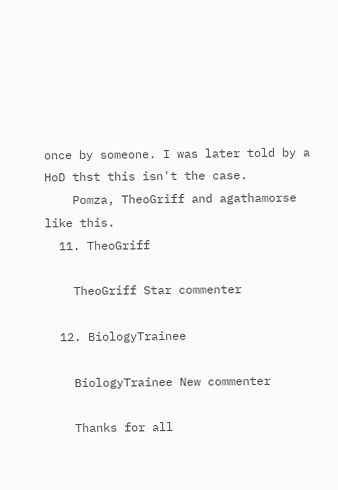once by someone. I was later told by a HoD thst this isn't the case.
    Pomza, TheoGriff and agathamorse like this.
  11. TheoGriff

    TheoGriff Star commenter

  12. BiologyTrainee

    BiologyTrainee New commenter

    Thanks for all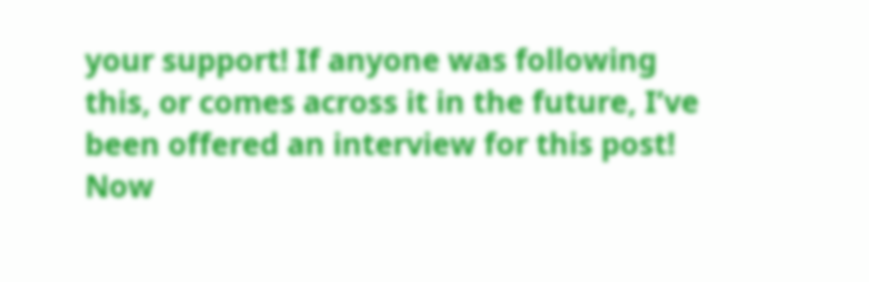your support! If anyone was following this, or comes across it in the future, I’ve been offered an interview for this post! Now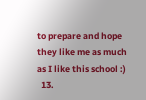to prepare and hope they like me as much as I like this school :)
  13.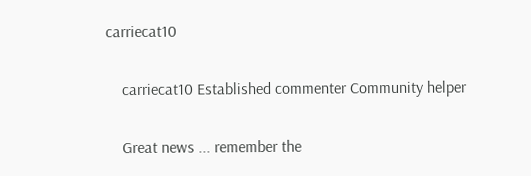carriecat10

    carriecat10 Established commenter Community helper

    Great news ... remember the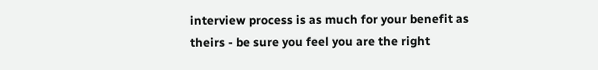interview process is as much for your benefit as theirs - be sure you feel you are the right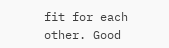fit for each other. Good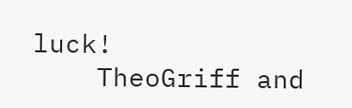luck!
    TheoGriff and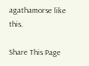agathamorse like this.

Share This Page